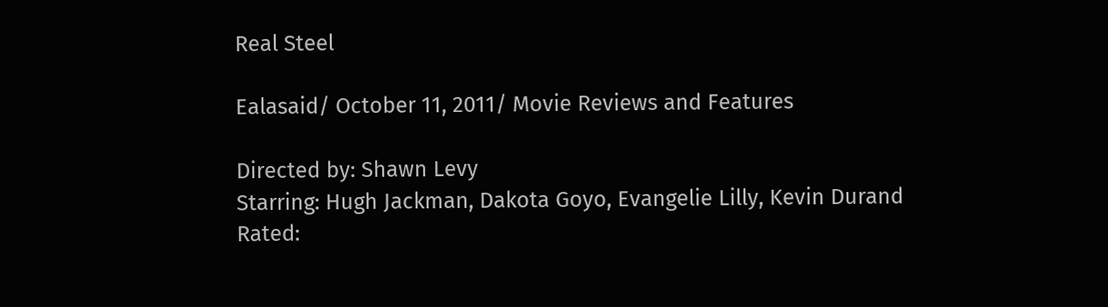Real Steel

Ealasaid/ October 11, 2011/ Movie Reviews and Features

Directed by: Shawn Levy
Starring: Hugh Jackman, Dakota Goyo, Evangelie Lilly, Kevin Durand
Rated: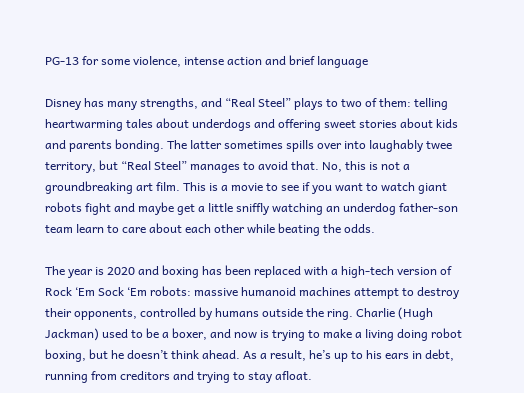PG-13 for some violence, intense action and brief language

Disney has many strengths, and “Real Steel” plays to two of them: telling heartwarming tales about underdogs and offering sweet stories about kids and parents bonding. The latter sometimes spills over into laughably twee territory, but “Real Steel” manages to avoid that. No, this is not a groundbreaking art film. This is a movie to see if you want to watch giant robots fight and maybe get a little sniffly watching an underdog father-son team learn to care about each other while beating the odds.

The year is 2020 and boxing has been replaced with a high-tech version of Rock ‘Em Sock ‘Em robots: massive humanoid machines attempt to destroy their opponents, controlled by humans outside the ring. Charlie (Hugh Jackman) used to be a boxer, and now is trying to make a living doing robot boxing, but he doesn’t think ahead. As a result, he’s up to his ears in debt, running from creditors and trying to stay afloat.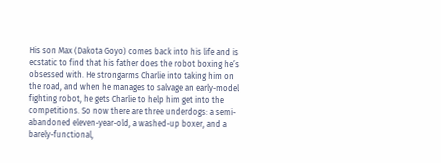His son Max (Dakota Goyo) comes back into his life and is ecstatic to find that his father does the robot boxing he’s obsessed with. He strongarms Charlie into taking him on the road, and when he manages to salvage an early-model fighting robot, he gets Charlie to help him get into the competitions. So now there are three underdogs: a semi-abandoned eleven-year-old, a washed-up boxer, and a barely-functional,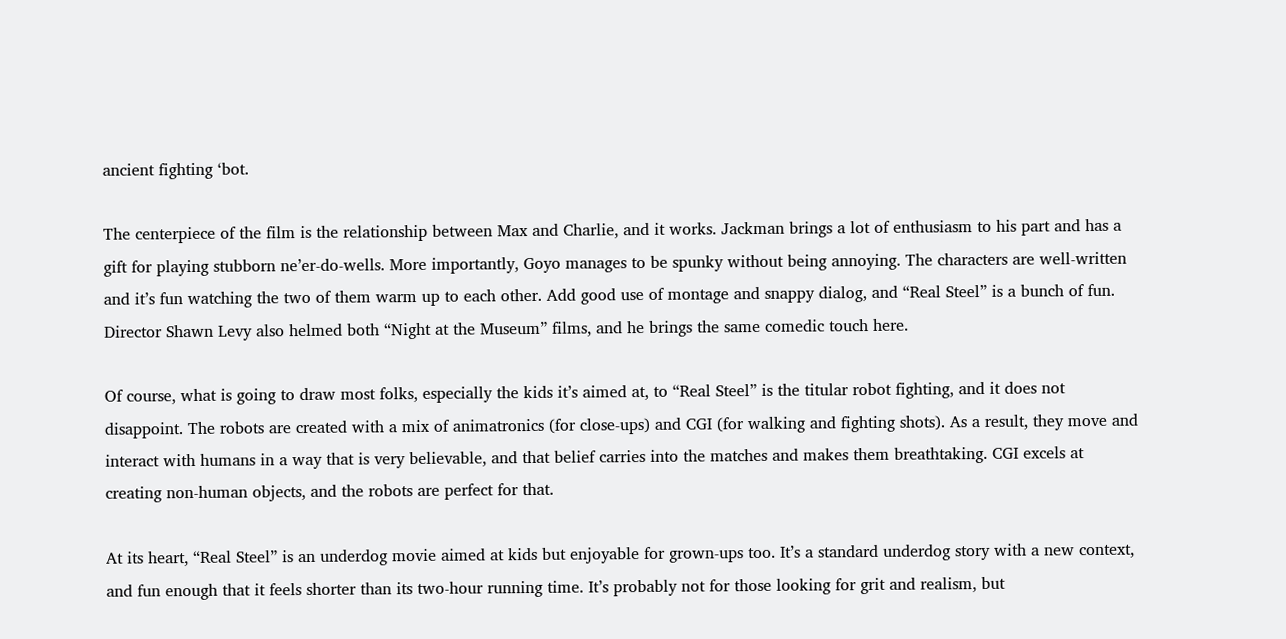ancient fighting ‘bot.

The centerpiece of the film is the relationship between Max and Charlie, and it works. Jackman brings a lot of enthusiasm to his part and has a gift for playing stubborn ne’er-do-wells. More importantly, Goyo manages to be spunky without being annoying. The characters are well-written and it’s fun watching the two of them warm up to each other. Add good use of montage and snappy dialog, and “Real Steel” is a bunch of fun. Director Shawn Levy also helmed both “Night at the Museum” films, and he brings the same comedic touch here.

Of course, what is going to draw most folks, especially the kids it’s aimed at, to “Real Steel” is the titular robot fighting, and it does not disappoint. The robots are created with a mix of animatronics (for close-ups) and CGI (for walking and fighting shots). As a result, they move and interact with humans in a way that is very believable, and that belief carries into the matches and makes them breathtaking. CGI excels at creating non-human objects, and the robots are perfect for that.

At its heart, “Real Steel” is an underdog movie aimed at kids but enjoyable for grown-ups too. It’s a standard underdog story with a new context, and fun enough that it feels shorter than its two-hour running time. It’s probably not for those looking for grit and realism, but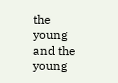the young and the young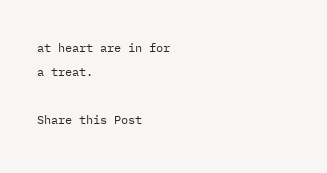at heart are in for a treat.

Share this Post